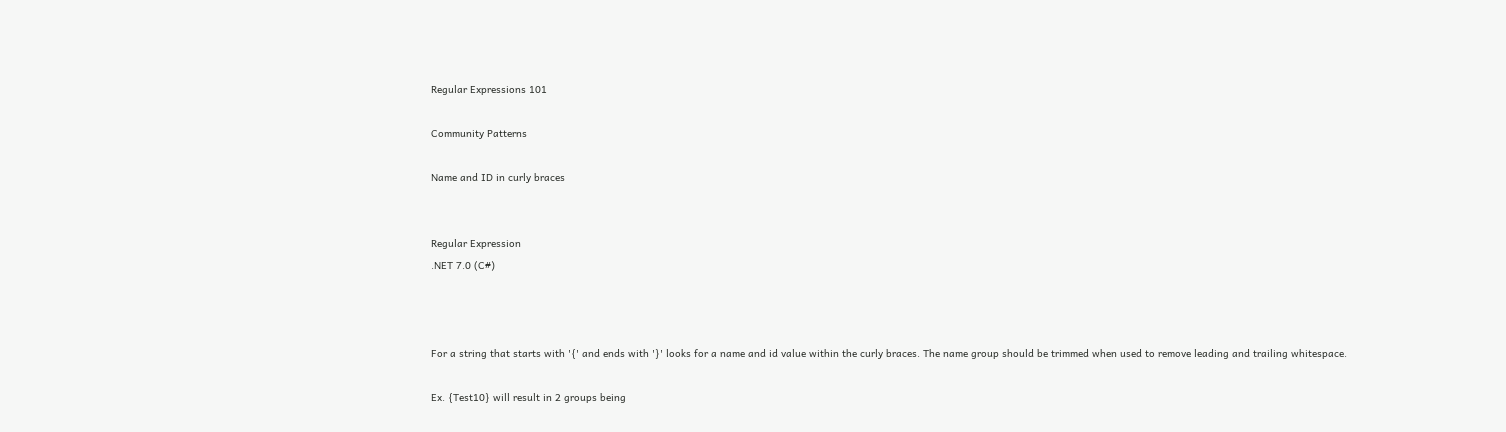Regular Expressions 101

Community Patterns

Name and ID in curly braces


Regular Expression
.NET 7.0 (C#)



For a string that starts with '{' and ends with '}' looks for a name and id value within the curly braces. The name group should be trimmed when used to remove leading and trailing whitespace.

Ex. {Test10} will result in 2 groups being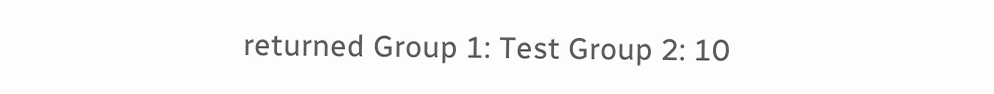returned Group 1: Test Group 2: 10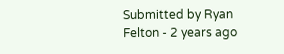Submitted by Ryan Felton - 2 years ago